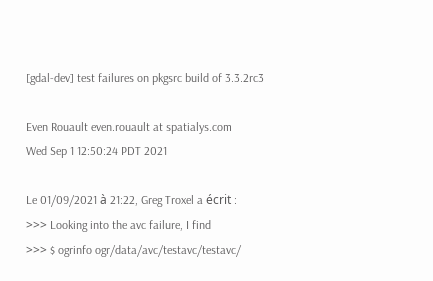[gdal-dev] test failures on pkgsrc build of 3.3.2rc3

Even Rouault even.rouault at spatialys.com
Wed Sep 1 12:50:24 PDT 2021

Le 01/09/2021 à 21:22, Greg Troxel a écrit :
>>> Looking into the avc failure, I find
>>> $ ogrinfo ogr/data/avc/testavc/testavc/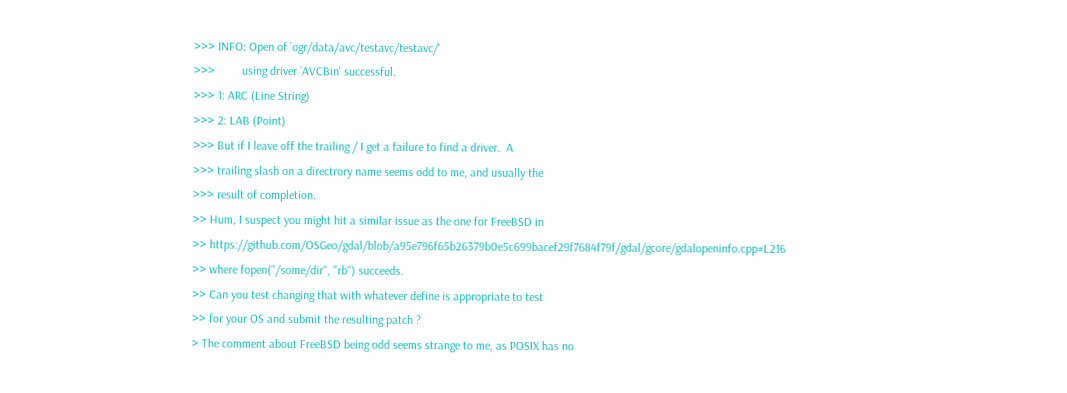>>> INFO: Open of `ogr/data/avc/testavc/testavc/'
>>>         using driver `AVCBin' successful.
>>> 1: ARC (Line String)
>>> 2: LAB (Point)
>>> But if I leave off the trailing / I get a failure to find a driver.  A
>>> trailing slash on a directrory name seems odd to me, and usually the
>>> result of completion.
>> Hum, I suspect you might hit a similar issue as the one for FreeBSD in
>> https://github.com/OSGeo/gdal/blob/a95e796f65b26379b0e5c699bacef29f7684f79f/gdal/gcore/gdalopeninfo.cpp#L216
>> where fopen("/some/dir", "rb") succeeds.
>> Can you test changing that with whatever define is appropriate to test
>> for your OS and submit the resulting patch ?
> The comment about FreeBSD being odd seems strange to me, as POSIX has no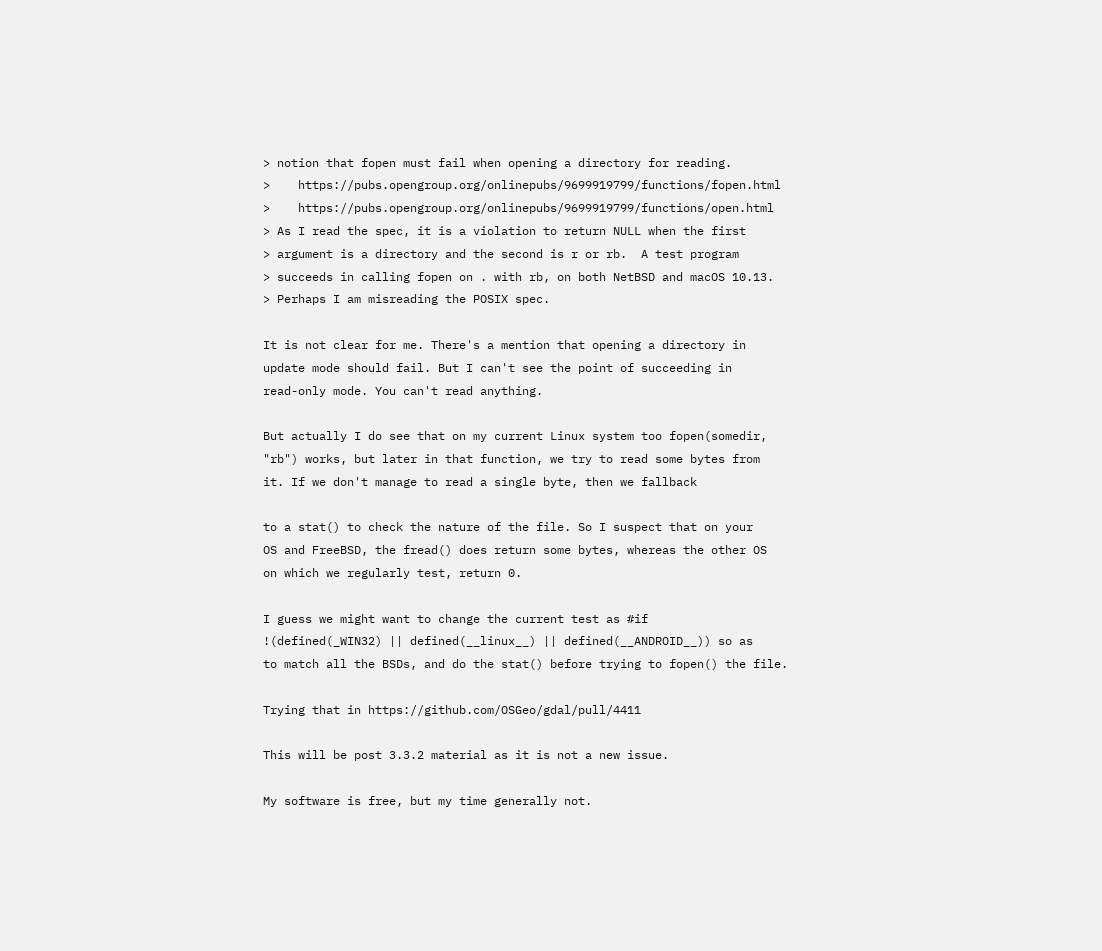> notion that fopen must fail when opening a directory for reading.
>    https://pubs.opengroup.org/onlinepubs/9699919799/functions/fopen.html
>    https://pubs.opengroup.org/onlinepubs/9699919799/functions/open.html
> As I read the spec, it is a violation to return NULL when the first
> argument is a directory and the second is r or rb.  A test program
> succeeds in calling fopen on . with rb, on both NetBSD and macOS 10.13.
> Perhaps I am misreading the POSIX spec.

It is not clear for me. There's a mention that opening a directory in
update mode should fail. But I can't see the point of succeeding in
read-only mode. You can't read anything.

But actually I do see that on my current Linux system too fopen(somedir,
"rb") works, but later in that function, we try to read some bytes from
it. If we don't manage to read a single byte, then we fallback

to a stat() to check the nature of the file. So I suspect that on your
OS and FreeBSD, the fread() does return some bytes, whereas the other OS
on which we regularly test, return 0.

I guess we might want to change the current test as #if
!(defined(_WIN32) || defined(__linux__) || defined(__ANDROID__)) so as
to match all the BSDs, and do the stat() before trying to fopen() the file.

Trying that in https://github.com/OSGeo/gdal/pull/4411

This will be post 3.3.2 material as it is not a new issue.

My software is free, but my time generally not.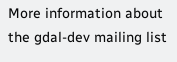More information about the gdal-dev mailing list